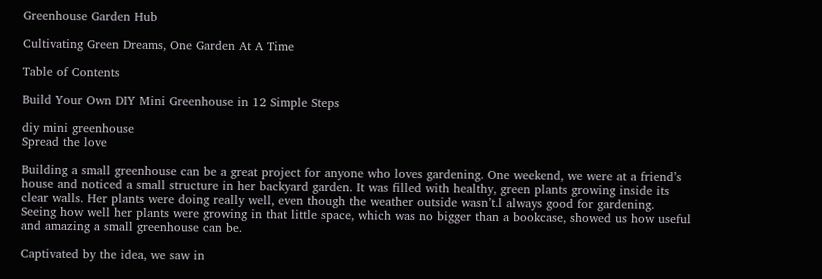Greenhouse Garden Hub

Cultivating Green Dreams, One Garden At A Time

Table of Contents

Build Your Own DIY Mini Greenhouse in 12 Simple Steps

diy mini greenhouse
Spread the love

Building a small greenhouse can be a great project for anyone who loves gardening. One weekend, we were at a friend’s house and noticed a small structure in her backyard garden. It was filled with healthy, green plants growing inside its clear walls. Her plants were doing really well, even though the weather outside wasn’t.l always good for gardening. Seeing how well her plants were growing in that little space, which was no bigger than a bookcase, showed us how useful and amazing a small greenhouse can be.

Captivated by the idea, we saw in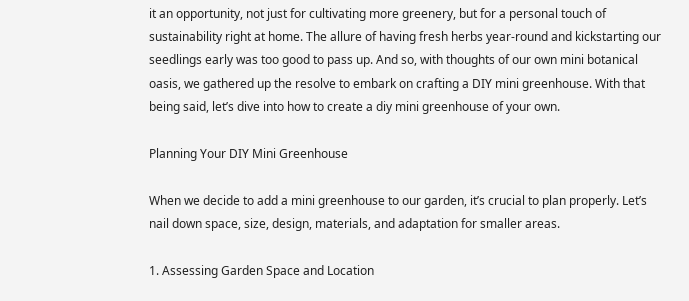it an opportunity, not just for cultivating more greenery, but for a personal touch of sustainability right at home. The allure of having fresh herbs year-round and kickstarting our seedlings early was too good to pass up. And so, with thoughts of our own mini botanical oasis, we gathered up the resolve to embark on crafting a DIY mini greenhouse. With that being said, let’s dive into how to create a diy mini greenhouse of your own.

Planning Your DIY Mini Greenhouse

When we decide to add a mini greenhouse to our garden, it’s crucial to plan properly. Let’s nail down space, size, design, materials, and adaptation for smaller areas.

1. Assessing Garden Space and Location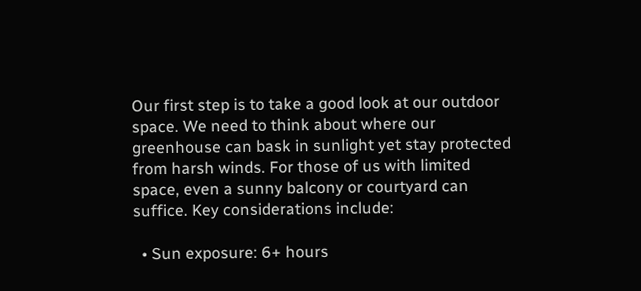Our first step is to take a good look at our outdoor space. We need to think about where our greenhouse can bask in sunlight yet stay protected from harsh winds. For those of us with limited space, even a sunny balcony or courtyard can suffice. Key considerations include:

  • Sun exposure: 6+ hours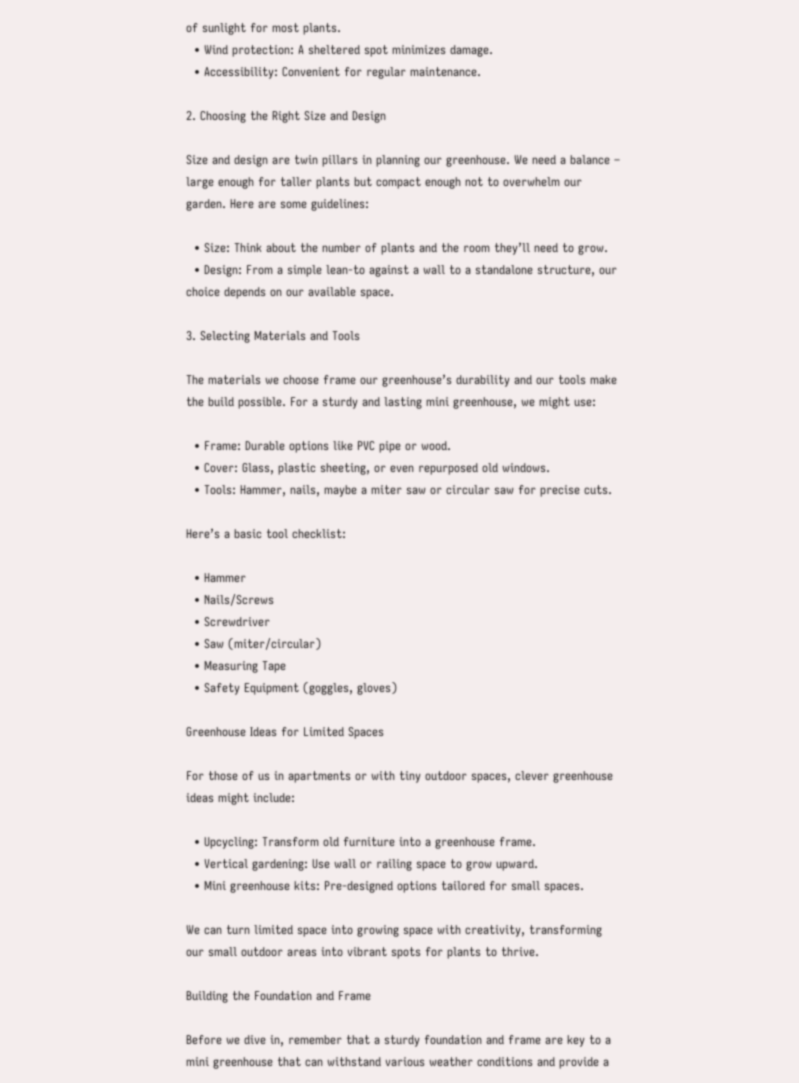of sunlight for most plants.
  • Wind protection: A sheltered spot minimizes damage.
  • Accessibility: Convenient for regular maintenance.

2. Choosing the Right Size and Design

Size and design are twin pillars in planning our greenhouse. We need a balance – large enough for taller plants but compact enough not to overwhelm our garden. Here are some guidelines:

  • Size: Think about the number of plants and the room they’ll need to grow.
  • Design: From a simple lean-to against a wall to a standalone structure, our choice depends on our available space.

3. Selecting Materials and Tools

The materials we choose frame our greenhouse’s durability and our tools make the build possible. For a sturdy and lasting mini greenhouse, we might use:

  • Frame: Durable options like PVC pipe or wood.
  • Cover: Glass, plastic sheeting, or even repurposed old windows.
  • Tools: Hammer, nails, maybe a miter saw or circular saw for precise cuts.

Here’s a basic tool checklist:

  • Hammer
  • Nails/Screws
  • Screwdriver
  • Saw (miter/circular)
  • Measuring Tape
  • Safety Equipment (goggles, gloves)

Greenhouse Ideas for Limited Spaces

For those of us in apartments or with tiny outdoor spaces, clever greenhouse ideas might include:

  • Upcycling: Transform old furniture into a greenhouse frame.
  • Vertical gardening: Use wall or railing space to grow upward.
  • Mini greenhouse kits: Pre-designed options tailored for small spaces.

We can turn limited space into growing space with creativity, transforming our small outdoor areas into vibrant spots for plants to thrive.

Building the Foundation and Frame

Before we dive in, remember that a sturdy foundation and frame are key to a mini greenhouse that can withstand various weather conditions and provide a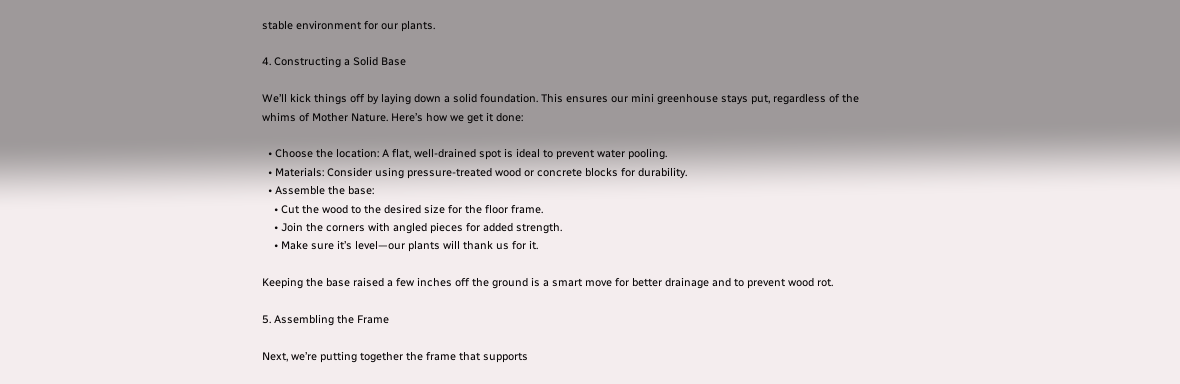stable environment for our plants.

4. Constructing a Solid Base

We’ll kick things off by laying down a solid foundation. This ensures our mini greenhouse stays put, regardless of the whims of Mother Nature. Here’s how we get it done:

  • Choose the location: A flat, well-drained spot is ideal to prevent water pooling.
  • Materials: Consider using pressure-treated wood or concrete blocks for durability.
  • Assemble the base:
    • Cut the wood to the desired size for the floor frame.
    • Join the corners with angled pieces for added strength.
    • Make sure it’s level—our plants will thank us for it.

Keeping the base raised a few inches off the ground is a smart move for better drainage and to prevent wood rot.

5. Assembling the Frame

Next, we’re putting together the frame that supports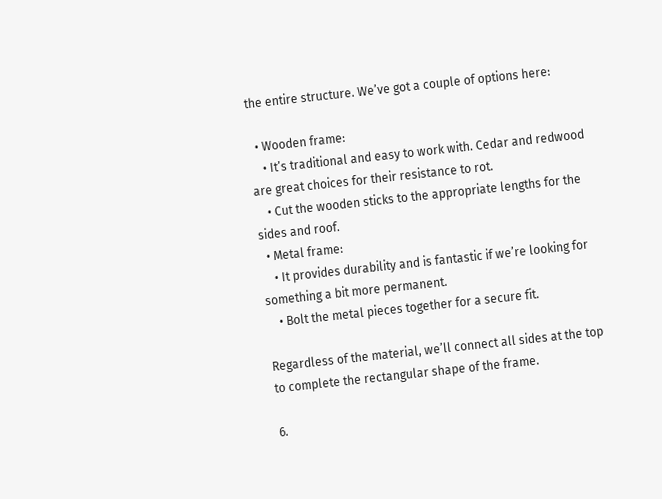the entire structure. We’ve got a couple of options here:

  • Wooden frame:
    • It’s traditional and easy to work with. Cedar and redwood are great choices for their resistance to rot.
    • Cut the wooden sticks to the appropriate lengths for the sides and roof.
  • Metal frame:
    • It provides durability and is fantastic if we’re looking for something a bit more permanent.
    • Bolt the metal pieces together for a secure fit.

Regardless of the material, we’ll connect all sides at the top to complete the rectangular shape of the frame.

6.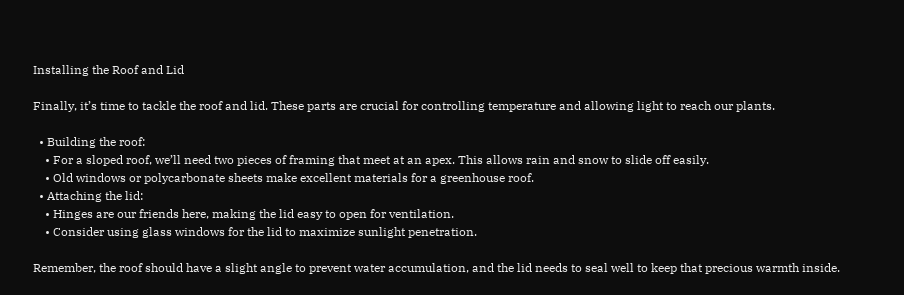Installing the Roof and Lid

Finally, it’s time to tackle the roof and lid. These parts are crucial for controlling temperature and allowing light to reach our plants.

  • Building the roof:
    • For a sloped roof, we’ll need two pieces of framing that meet at an apex. This allows rain and snow to slide off easily.
    • Old windows or polycarbonate sheets make excellent materials for a greenhouse roof.
  • Attaching the lid:
    • Hinges are our friends here, making the lid easy to open for ventilation.
    • Consider using glass windows for the lid to maximize sunlight penetration.

Remember, the roof should have a slight angle to prevent water accumulation, and the lid needs to seal well to keep that precious warmth inside.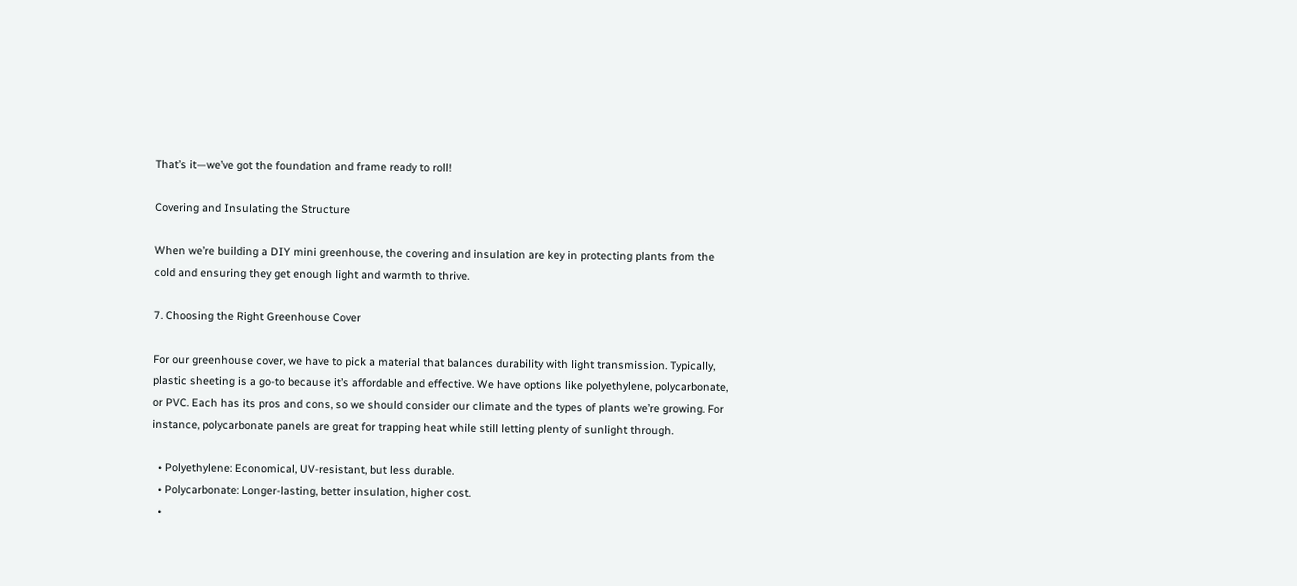That’s it—we’ve got the foundation and frame ready to roll!

Covering and Insulating the Structure

When we’re building a DIY mini greenhouse, the covering and insulation are key in protecting plants from the cold and ensuring they get enough light and warmth to thrive.

7. Choosing the Right Greenhouse Cover

For our greenhouse cover, we have to pick a material that balances durability with light transmission. Typically, plastic sheeting is a go-to because it’s affordable and effective. We have options like polyethylene, polycarbonate, or PVC. Each has its pros and cons, so we should consider our climate and the types of plants we’re growing. For instance, polycarbonate panels are great for trapping heat while still letting plenty of sunlight through.

  • Polyethylene: Economical, UV-resistant, but less durable.
  • Polycarbonate: Longer-lasting, better insulation, higher cost.
  •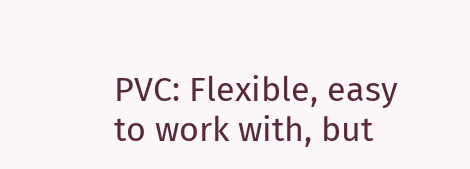PVC: Flexible, easy to work with, but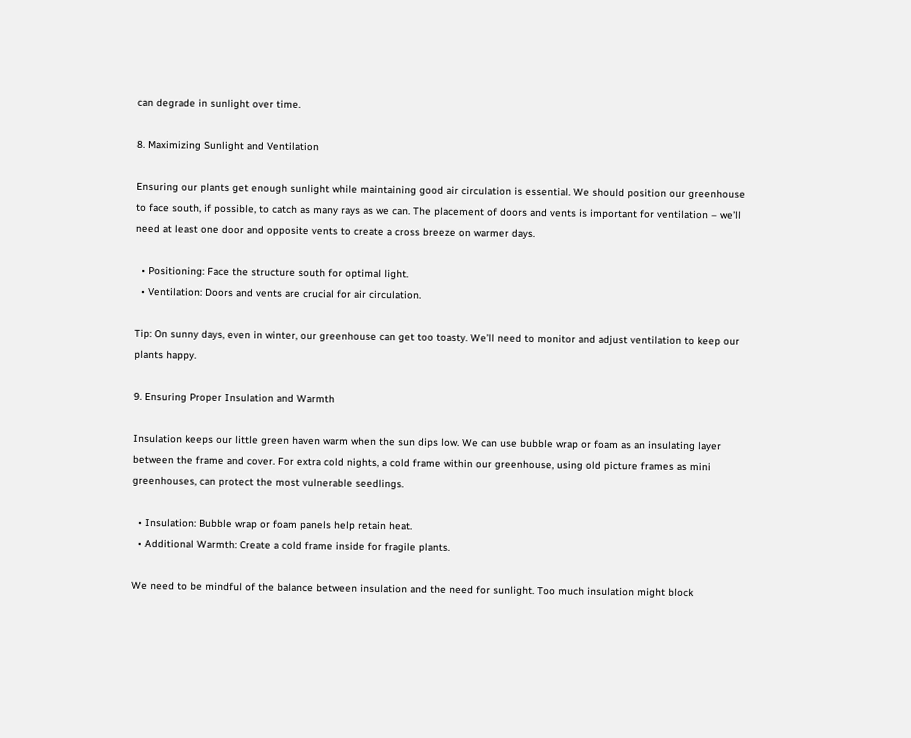can degrade in sunlight over time.

8. Maximizing Sunlight and Ventilation

Ensuring our plants get enough sunlight while maintaining good air circulation is essential. We should position our greenhouse to face south, if possible, to catch as many rays as we can. The placement of doors and vents is important for ventilation – we’ll need at least one door and opposite vents to create a cross breeze on warmer days.

  • Positioning: Face the structure south for optimal light.
  • Ventilation: Doors and vents are crucial for air circulation.

Tip: On sunny days, even in winter, our greenhouse can get too toasty. We’ll need to monitor and adjust ventilation to keep our plants happy.

9. Ensuring Proper Insulation and Warmth

Insulation keeps our little green haven warm when the sun dips low. We can use bubble wrap or foam as an insulating layer between the frame and cover. For extra cold nights, a cold frame within our greenhouse, using old picture frames as mini greenhouses, can protect the most vulnerable seedlings.

  • Insulation: Bubble wrap or foam panels help retain heat.
  • Additional Warmth: Create a cold frame inside for fragile plants.

We need to be mindful of the balance between insulation and the need for sunlight. Too much insulation might block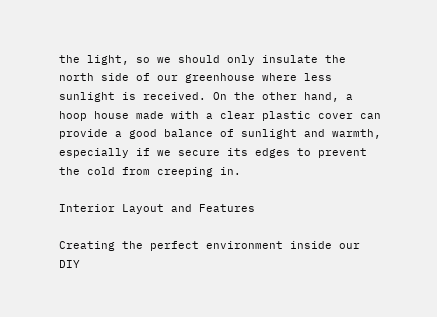the light, so we should only insulate the north side of our greenhouse where less sunlight is received. On the other hand, a hoop house made with a clear plastic cover can provide a good balance of sunlight and warmth, especially if we secure its edges to prevent the cold from creeping in.

Interior Layout and Features

Creating the perfect environment inside our DIY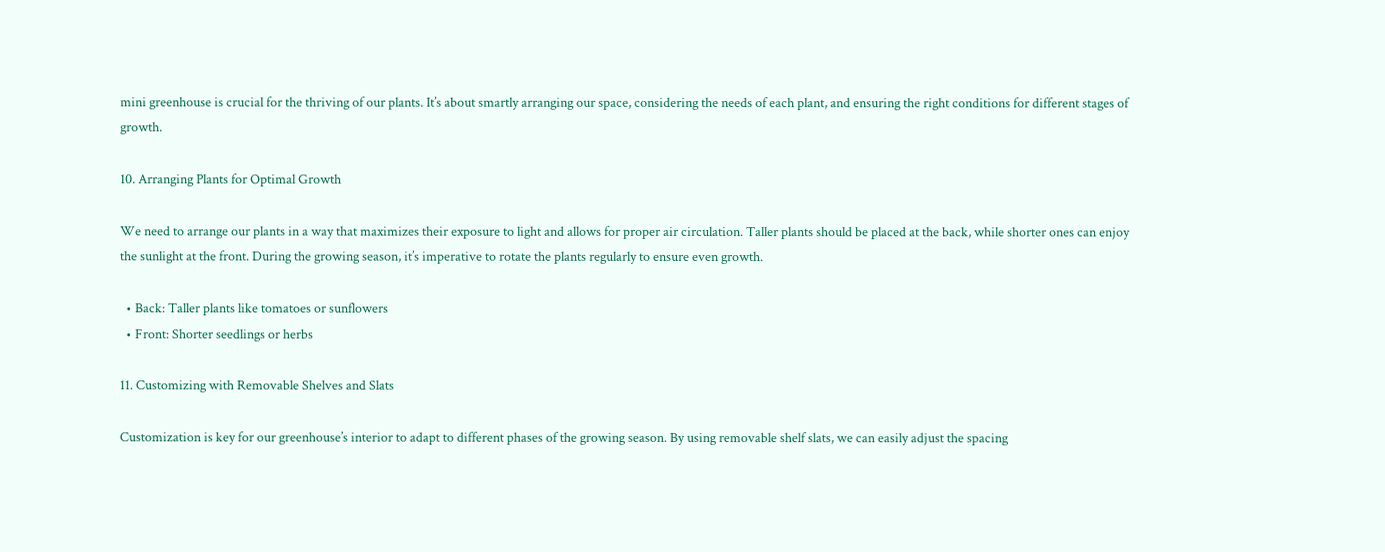mini greenhouse is crucial for the thriving of our plants. It’s about smartly arranging our space, considering the needs of each plant, and ensuring the right conditions for different stages of growth.

10. Arranging Plants for Optimal Growth

We need to arrange our plants in a way that maximizes their exposure to light and allows for proper air circulation. Taller plants should be placed at the back, while shorter ones can enjoy the sunlight at the front. During the growing season, it’s imperative to rotate the plants regularly to ensure even growth.

  • Back: Taller plants like tomatoes or sunflowers
  • Front: Shorter seedlings or herbs

11. Customizing with Removable Shelves and Slats

Customization is key for our greenhouse’s interior to adapt to different phases of the growing season. By using removable shelf slats, we can easily adjust the spacing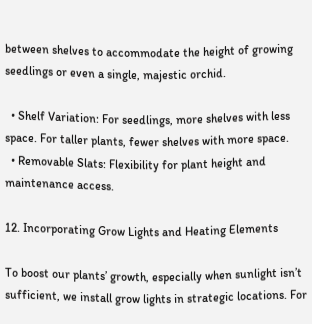between shelves to accommodate the height of growing seedlings or even a single, majestic orchid.

  • Shelf Variation: For seedlings, more shelves with less space. For taller plants, fewer shelves with more space.
  • Removable Slats: Flexibility for plant height and maintenance access.

12. Incorporating Grow Lights and Heating Elements

To boost our plants’ growth, especially when sunlight isn’t sufficient, we install grow lights in strategic locations. For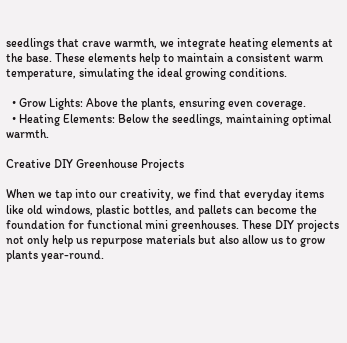seedlings that crave warmth, we integrate heating elements at the base. These elements help to maintain a consistent warm temperature, simulating the ideal growing conditions.

  • Grow Lights: Above the plants, ensuring even coverage.
  • Heating Elements: Below the seedlings, maintaining optimal warmth.

Creative DIY Greenhouse Projects

When we tap into our creativity, we find that everyday items like old windows, plastic bottles, and pallets can become the foundation for functional mini greenhouses. These DIY projects not only help us repurpose materials but also allow us to grow plants year-round.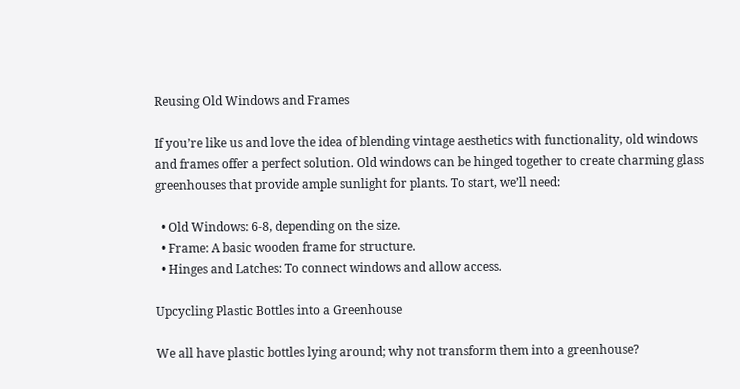Reusing Old Windows and Frames

If you’re like us and love the idea of blending vintage aesthetics with functionality, old windows and frames offer a perfect solution. Old windows can be hinged together to create charming glass greenhouses that provide ample sunlight for plants. To start, we’ll need:

  • Old Windows: 6-8, depending on the size.
  • Frame: A basic wooden frame for structure.
  • Hinges and Latches: To connect windows and allow access.

Upcycling Plastic Bottles into a Greenhouse

We all have plastic bottles lying around; why not transform them into a greenhouse?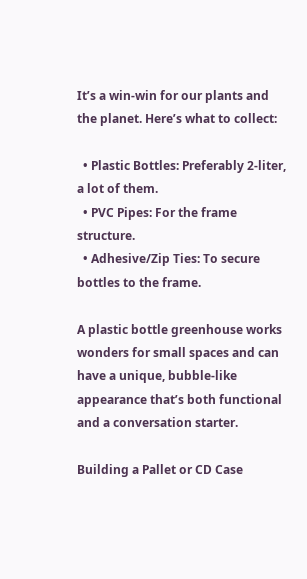It’s a win-win for our plants and the planet. Here’s what to collect:

  • Plastic Bottles: Preferably 2-liter, a lot of them.
  • PVC Pipes: For the frame structure.
  • Adhesive/Zip Ties: To secure bottles to the frame.

A plastic bottle greenhouse works wonders for small spaces and can have a unique, bubble-like appearance that’s both functional and a conversation starter.

Building a Pallet or CD Case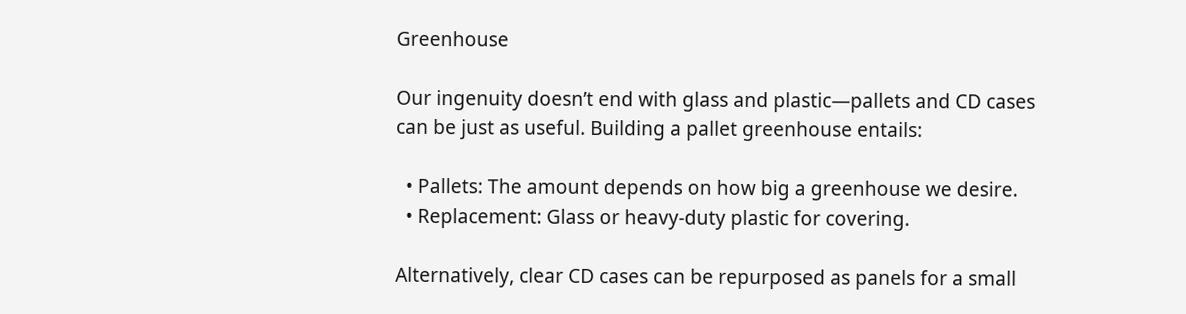Greenhouse

Our ingenuity doesn’t end with glass and plastic—pallets and CD cases can be just as useful. Building a pallet greenhouse entails:

  • Pallets: The amount depends on how big a greenhouse we desire.
  • Replacement: Glass or heavy-duty plastic for covering.

Alternatively, clear CD cases can be repurposed as panels for a small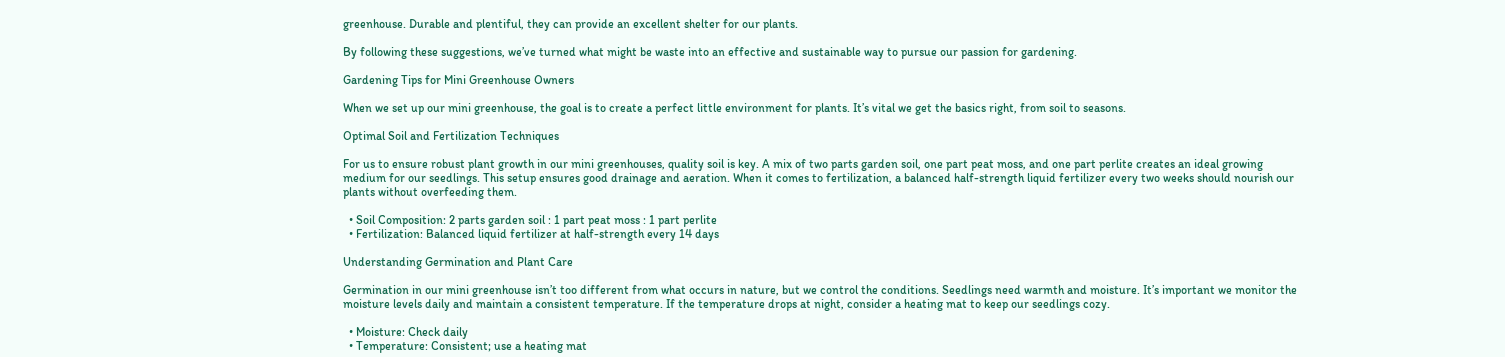greenhouse. Durable and plentiful, they can provide an excellent shelter for our plants.

By following these suggestions, we’ve turned what might be waste into an effective and sustainable way to pursue our passion for gardening.

Gardening Tips for Mini Greenhouse Owners

When we set up our mini greenhouse, the goal is to create a perfect little environment for plants. It’s vital we get the basics right, from soil to seasons.

Optimal Soil and Fertilization Techniques

For us to ensure robust plant growth in our mini greenhouses, quality soil is key. A mix of two parts garden soil, one part peat moss, and one part perlite creates an ideal growing medium for our seedlings. This setup ensures good drainage and aeration. When it comes to fertilization, a balanced half-strength liquid fertilizer every two weeks should nourish our plants without overfeeding them.

  • Soil Composition: 2 parts garden soil : 1 part peat moss : 1 part perlite
  • Fertilization: Balanced liquid fertilizer at half-strength every 14 days

Understanding Germination and Plant Care

Germination in our mini greenhouse isn’t too different from what occurs in nature, but we control the conditions. Seedlings need warmth and moisture. It’s important we monitor the moisture levels daily and maintain a consistent temperature. If the temperature drops at night, consider a heating mat to keep our seedlings cozy.

  • Moisture: Check daily
  • Temperature: Consistent; use a heating mat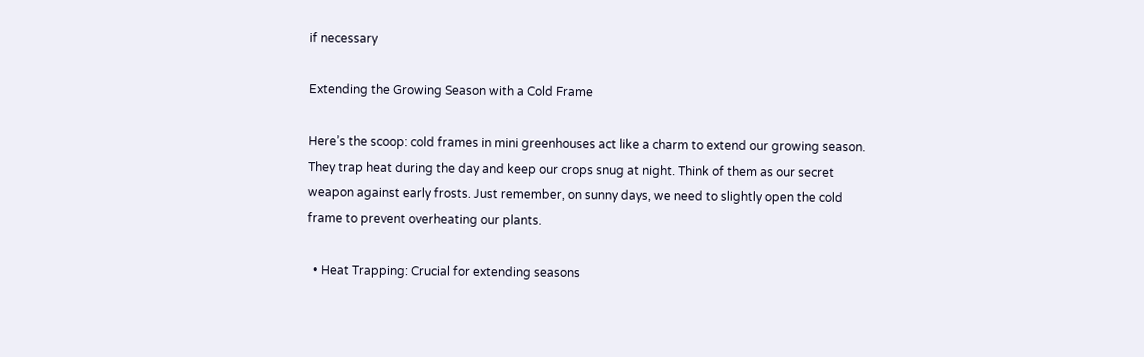if necessary

Extending the Growing Season with a Cold Frame

Here’s the scoop: cold frames in mini greenhouses act like a charm to extend our growing season. They trap heat during the day and keep our crops snug at night. Think of them as our secret weapon against early frosts. Just remember, on sunny days, we need to slightly open the cold frame to prevent overheating our plants.

  • Heat Trapping: Crucial for extending seasons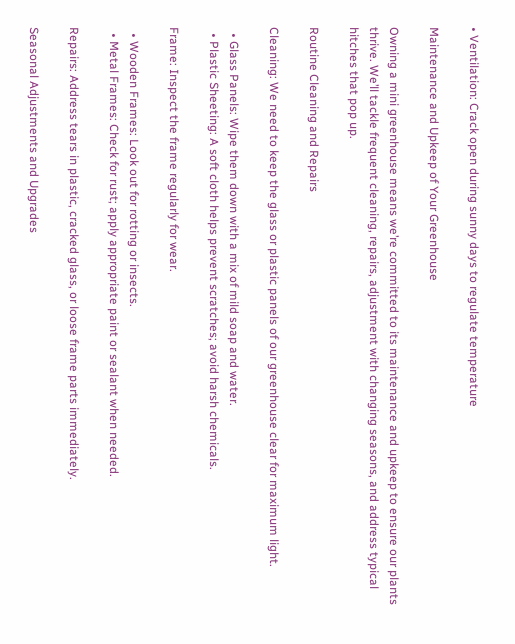• Ventilation: Crack open during sunny days to regulate temperature

Maintenance and Upkeep of Your Greenhouse

Owning a mini greenhouse means we’re committed to its maintenance and upkeep to ensure our plants thrive. We’ll tackle frequent cleaning, repairs, adjustment with changing seasons, and address typical hitches that pop up.

Routine Cleaning and Repairs

Cleaning: We need to keep the glass or plastic panels of our greenhouse clear for maximum light.

  • Glass Panels: Wipe them down with a mix of mild soap and water.
  • Plastic Sheeting: A soft cloth helps prevent scratches; avoid harsh chemicals.

Frame: Inspect the frame regularly for wear.

  • Wooden Frames: Look out for rotting or insects.
  • Metal Frames: Check for rust; apply appropriate paint or sealant when needed.

Repairs: Address tears in plastic, cracked glass, or loose frame parts immediately.

Seasonal Adjustments and Upgrades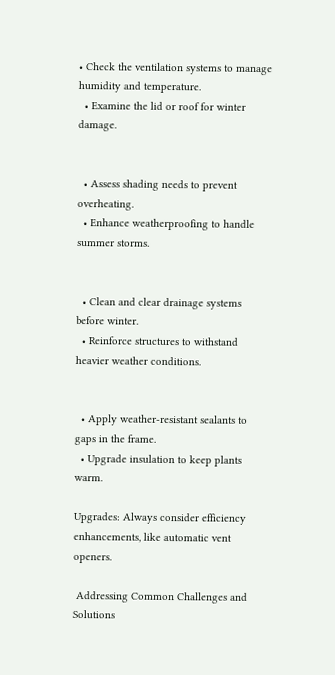• Check the ventilation systems to manage humidity and temperature.
  • Examine the lid or roof for winter damage.


  • Assess shading needs to prevent overheating.
  • Enhance weatherproofing to handle summer storms.


  • Clean and clear drainage systems before winter.
  • Reinforce structures to withstand heavier weather conditions.


  • Apply weather-resistant sealants to gaps in the frame.
  • Upgrade insulation to keep plants warm.

Upgrades: Always consider efficiency enhancements, like automatic vent openers.

 Addressing Common Challenges and Solutions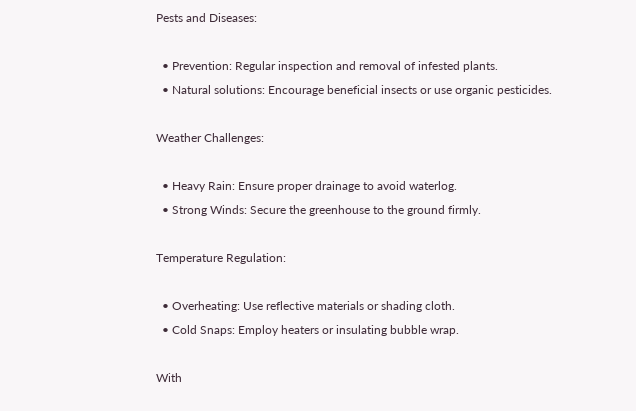Pests and Diseases:

  • Prevention: Regular inspection and removal of infested plants.
  • Natural solutions: Encourage beneficial insects or use organic pesticides.

Weather Challenges:

  • Heavy Rain: Ensure proper drainage to avoid waterlog.
  • Strong Winds: Secure the greenhouse to the ground firmly.

Temperature Regulation:

  • Overheating: Use reflective materials or shading cloth.
  • Cold Snaps: Employ heaters or insulating bubble wrap.

With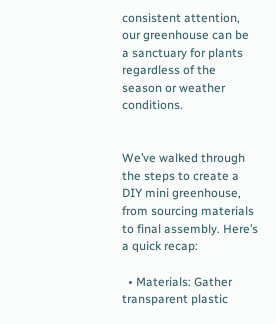consistent attention, our greenhouse can be a sanctuary for plants regardless of the season or weather conditions.


We’ve walked through the steps to create a DIY mini greenhouse, from sourcing materials to final assembly. Here’s a quick recap:

  • Materials: Gather transparent plastic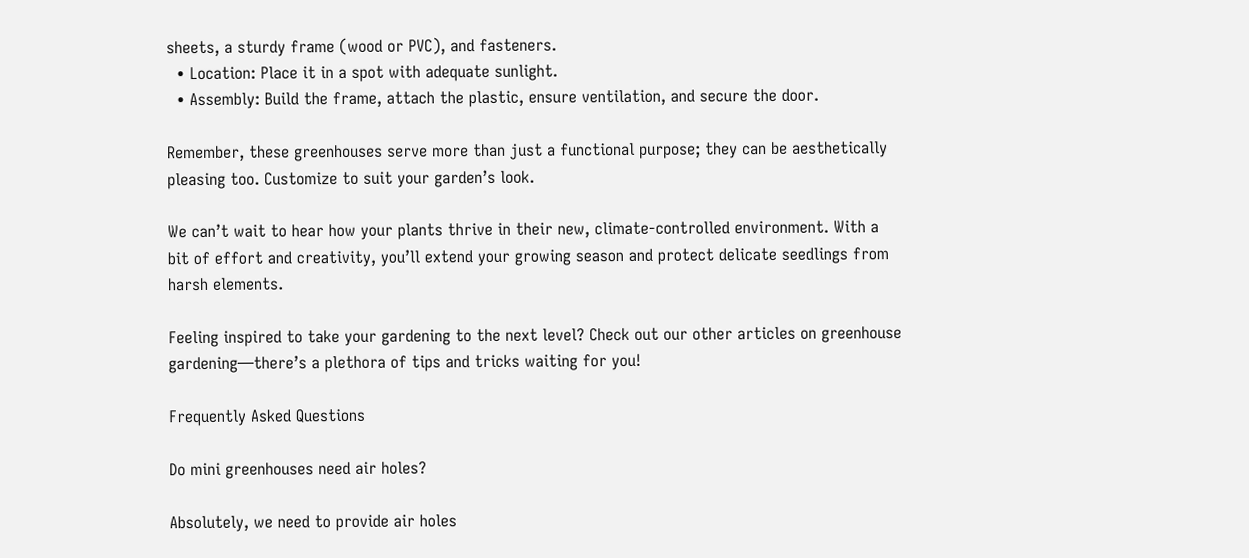sheets, a sturdy frame (wood or PVC), and fasteners.
  • Location: Place it in a spot with adequate sunlight.
  • Assembly: Build the frame, attach the plastic, ensure ventilation, and secure the door.

Remember, these greenhouses serve more than just a functional purpose; they can be aesthetically pleasing too. Customize to suit your garden’s look.

We can’t wait to hear how your plants thrive in their new, climate-controlled environment. With a bit of effort and creativity, you’ll extend your growing season and protect delicate seedlings from harsh elements.

Feeling inspired to take your gardening to the next level? Check out our other articles on greenhouse gardening—there’s a plethora of tips and tricks waiting for you!

Frequently Asked Questions

Do mini greenhouses need air holes?

Absolutely, we need to provide air holes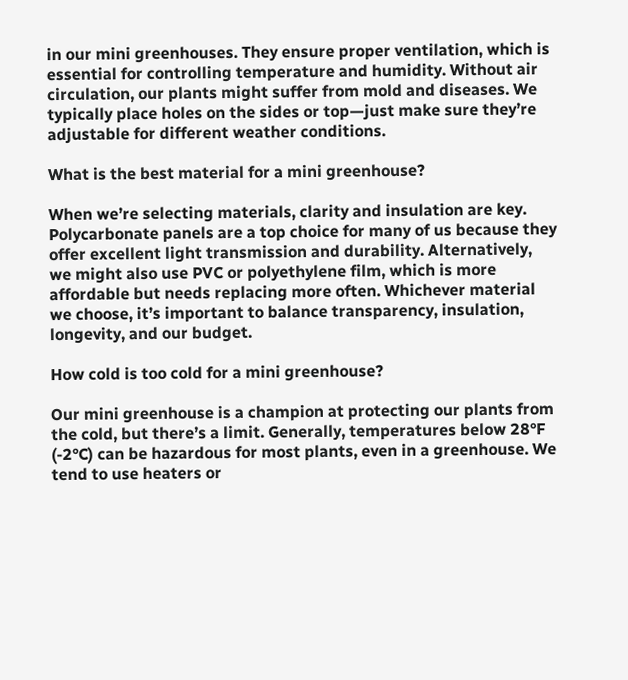in our mini greenhouses. They ensure proper ventilation, which is essential for controlling temperature and humidity. Without air circulation, our plants might suffer from mold and diseases. We typically place holes on the sides or top—just make sure they’re adjustable for different weather conditions.

What is the best material for a mini greenhouse?

When we’re selecting materials, clarity and insulation are key. Polycarbonate panels are a top choice for many of us because they offer excellent light transmission and durability. Alternatively, we might also use PVC or polyethylene film, which is more affordable but needs replacing more often. Whichever material we choose, it’s important to balance transparency, insulation, longevity, and our budget.

How cold is too cold for a mini greenhouse?

Our mini greenhouse is a champion at protecting our plants from the cold, but there’s a limit. Generally, temperatures below 28°F (-2°C) can be hazardous for most plants, even in a greenhouse. We tend to use heaters or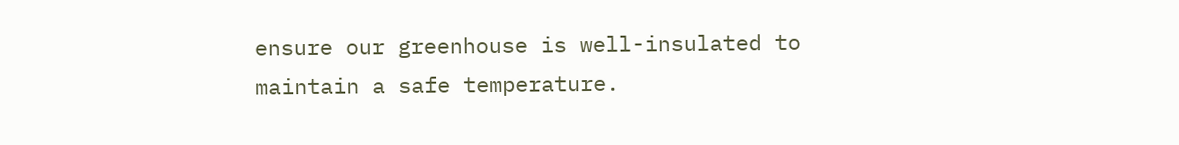ensure our greenhouse is well-insulated to maintain a safe temperature.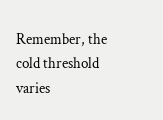Remember, the cold threshold varies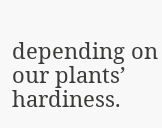depending on our plants’ hardiness.